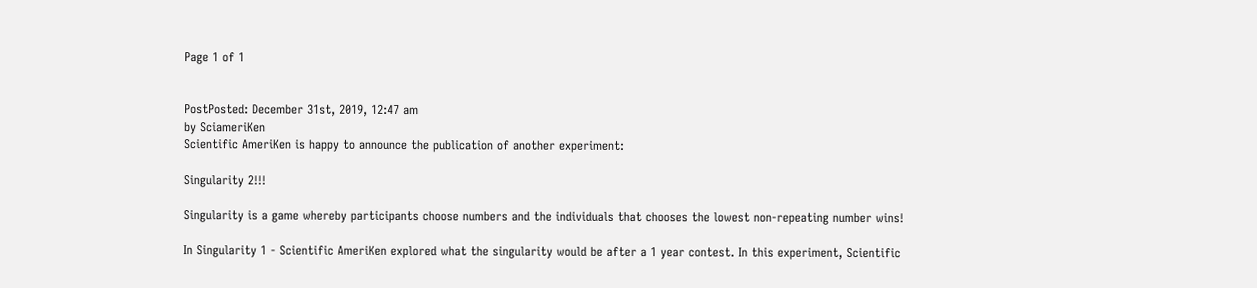Page 1 of 1


PostPosted: December 31st, 2019, 12:47 am
by SciameriKen
Scientific AmeriKen is happy to announce the publication of another experiment:

Singularity 2!!!

Singularity is a game whereby participants choose numbers and the individuals that chooses the lowest non-repeating number wins!

In Singularity 1 - Scientific AmeriKen explored what the singularity would be after a 1 year contest. In this experiment, Scientific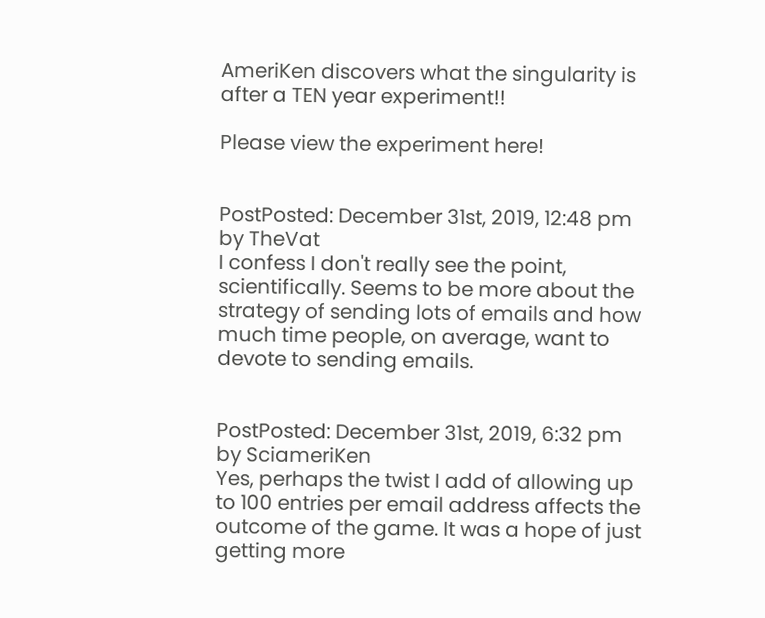AmeriKen discovers what the singularity is after a TEN year experiment!!

Please view the experiment here!


PostPosted: December 31st, 2019, 12:48 pm
by TheVat
I confess I don't really see the point, scientifically. Seems to be more about the strategy of sending lots of emails and how much time people, on average, want to devote to sending emails.


PostPosted: December 31st, 2019, 6:32 pm
by SciameriKen
Yes, perhaps the twist I add of allowing up to 100 entries per email address affects the outcome of the game. It was a hope of just getting more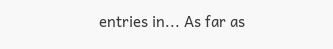entries in... As far as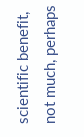scientific benefit, not much, perhaps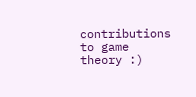contributions to game theory :)